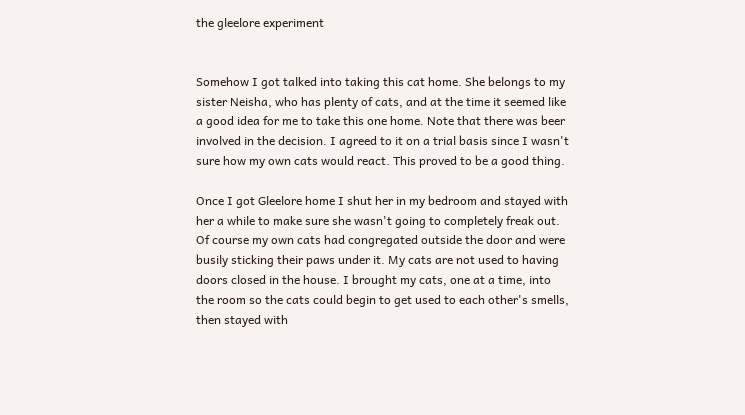the gleelore experiment


Somehow I got talked into taking this cat home. She belongs to my sister Neisha, who has plenty of cats, and at the time it seemed like a good idea for me to take this one home. Note that there was beer involved in the decision. I agreed to it on a trial basis since I wasn't sure how my own cats would react. This proved to be a good thing.

Once I got Gleelore home I shut her in my bedroom and stayed with her a while to make sure she wasn't going to completely freak out. Of course my own cats had congregated outside the door and were busily sticking their paws under it. My cats are not used to having doors closed in the house. I brought my cats, one at a time, into the room so the cats could begin to get used to each other's smells, then stayed with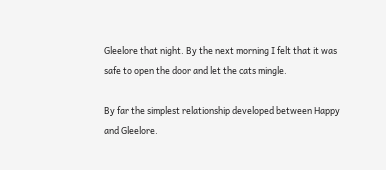Gleelore that night. By the next morning I felt that it was safe to open the door and let the cats mingle.

By far the simplest relationship developed between Happy and Gleelore.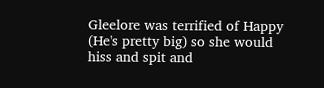Gleelore was terrified of Happy (He's pretty big) so she would hiss and spit and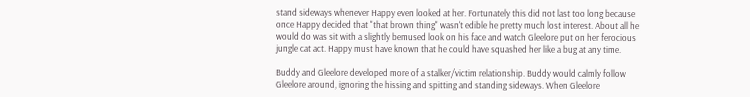stand sideways whenever Happy even looked at her. Fortunately this did not last too long because once Happy decided that "that brown thing" wasn't edible he pretty much lost interest. About all he would do was sit with a slightly bemused look on his face and watch Gleelore put on her ferocious jungle cat act. Happy must have known that he could have squashed her like a bug at any time.

Buddy and Gleelore developed more of a stalker/victim relationship. Buddy would calmly follow Gleelore around, ignoring the hissing and spitting and standing sideways. When Gleelore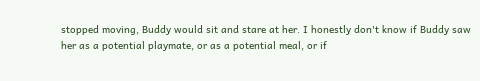stopped moving, Buddy would sit and stare at her. I honestly don't know if Buddy saw her as a potential playmate, or as a potential meal, or if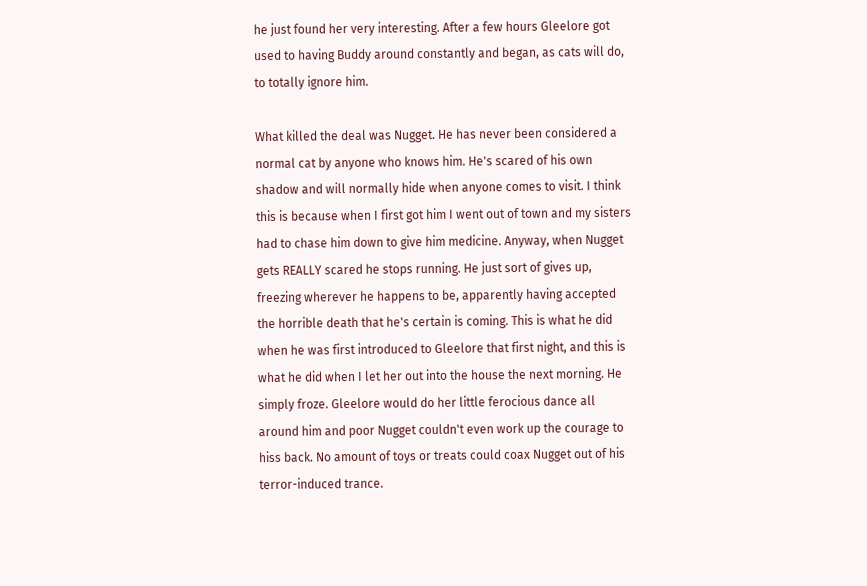he just found her very interesting. After a few hours Gleelore got used to having Buddy around constantly and began, as cats will do, to totally ignore him.

What killed the deal was Nugget. He has never been considered a normal cat by anyone who knows him. He's scared of his own shadow and will normally hide when anyone comes to visit. I think this is because when I first got him I went out of town and my sisters had to chase him down to give him medicine. Anyway, when Nugget gets REALLY scared he stops running. He just sort of gives up, freezing wherever he happens to be, apparently having accepted the horrible death that he's certain is coming. This is what he did when he was first introduced to Gleelore that first night, and this is what he did when I let her out into the house the next morning. He simply froze. Gleelore would do her little ferocious dance all around him and poor Nugget couldn't even work up the courage to hiss back. No amount of toys or treats could coax Nugget out of his terror-induced trance.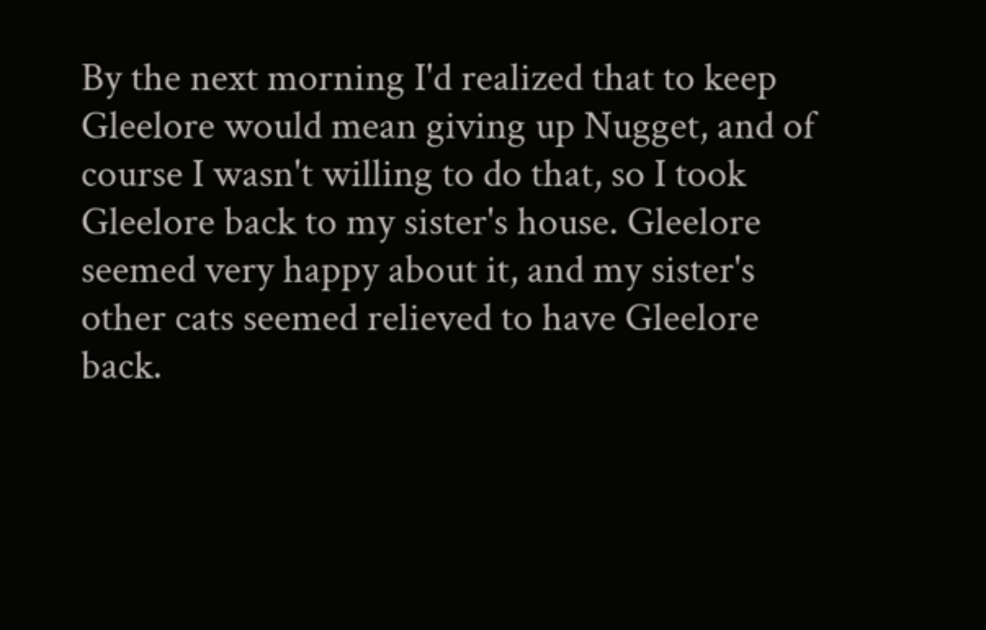By the next morning I'd realized that to keep Gleelore would mean giving up Nugget, and of course I wasn't willing to do that, so I took Gleelore back to my sister's house. Gleelore seemed very happy about it, and my sister's other cats seemed relieved to have Gleelore back.